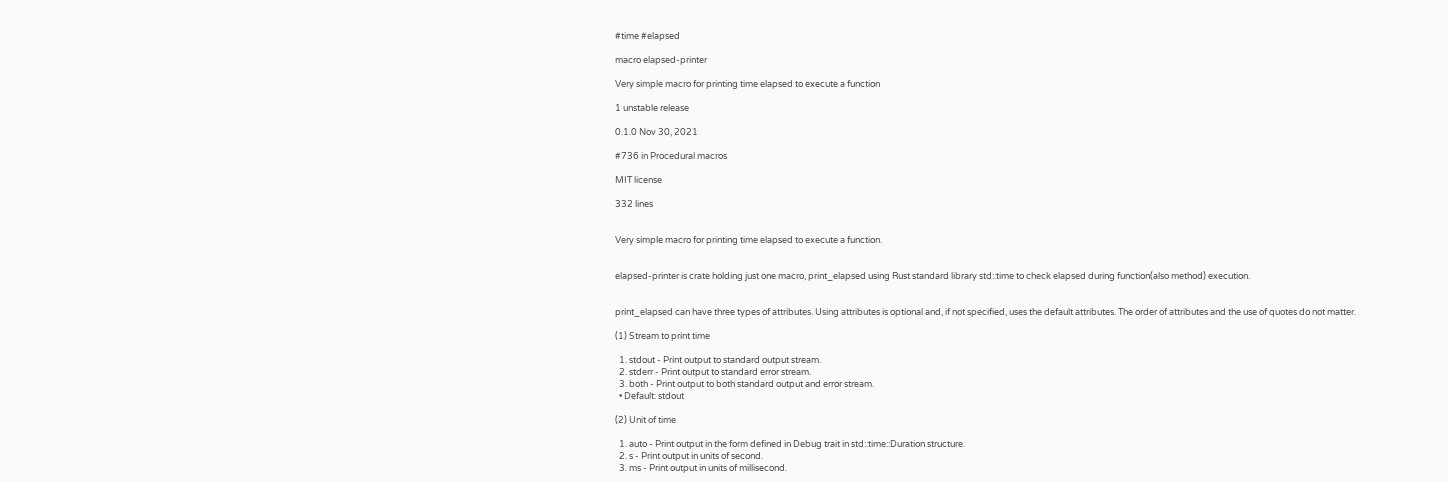#time #elapsed

macro elapsed-printer

Very simple macro for printing time elapsed to execute a function

1 unstable release

0.1.0 Nov 30, 2021

#736 in Procedural macros

MIT license

332 lines


Very simple macro for printing time elapsed to execute a function.


elapsed-printer is crate holding just one macro, print_elapsed using Rust standard library std::time to check elapsed during function(also method) execution.


print_elapsed can have three types of attributes. Using attributes is optional and, if not specified, uses the default attributes. The order of attributes and the use of quotes do not matter.

(1) Stream to print time

  1. stdout - Print output to standard output stream.
  2. stderr - Print output to standard error stream.
  3. both - Print output to both standard output and error stream.
  • Default: stdout

(2) Unit of time

  1. auto - Print output in the form defined in Debug trait in std::time::Duration structure.
  2. s - Print output in units of second.
  3. ms - Print output in units of millisecond.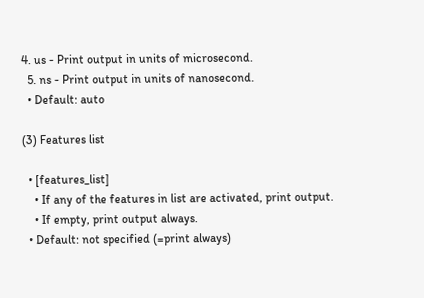4. us - Print output in units of microsecond.
  5. ns - Print output in units of nanosecond.
  • Default: auto

(3) Features list

  • [features_list]
    • If any of the features in list are activated, print output.
    • If empty, print output always.
  • Default: not specified (=print always)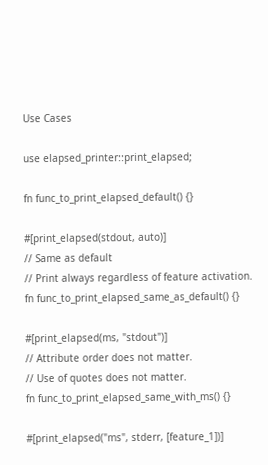Use Cases

use elapsed_printer::print_elapsed;

fn func_to_print_elapsed_default() {}

#[print_elapsed(stdout, auto)]
// Same as default
// Print always regardless of feature activation.
fn func_to_print_elapsed_same_as_default() {}

#[print_elapsed(ms, "stdout")]
// Attribute order does not matter.
// Use of quotes does not matter.
fn func_to_print_elapsed_same_with_ms() {}

#[print_elapsed("ms", stderr, [feature_1])]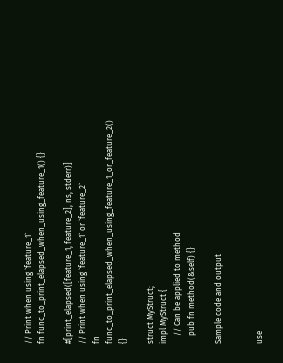// Print when using `feature_1`
fn func_to_print_elapsed_when_using_feature_1() {}

#[print_elapsed([feature_1, feature_2], ns, stderr)]
// Print when using `feature_1` or `feature_2`
fn func_to_print_elapsed_when_using_feature_1_or_feature_2() {}

struct MyStruct;
impl MyStruct {
    // Can be applied to method
    pub fn method(&self) {}

Sample code and output


use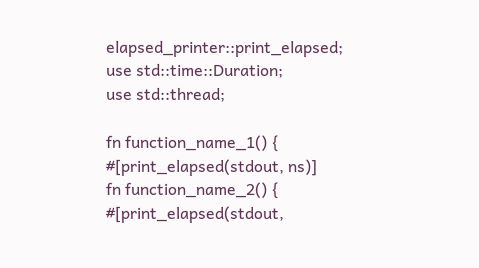elapsed_printer::print_elapsed;
use std::time::Duration;
use std::thread;

fn function_name_1() {
#[print_elapsed(stdout, ns)]
fn function_name_2() {
#[print_elapsed(stdout,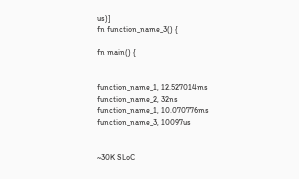us)]
fn function_name_3() {

fn main() {


function_name_1, 12.527014ms
function_name_2, 32ns
function_name_1, 10.070776ms
function_name_3, 10097us


~30K SLoC